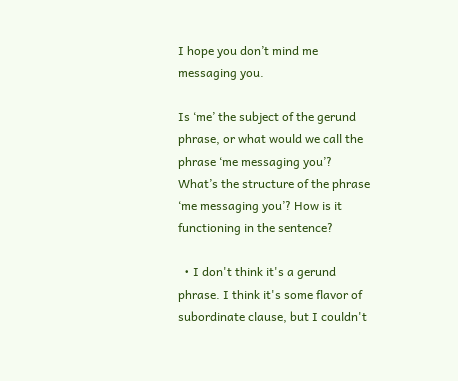I hope you don’t mind me messaging you.

Is ‘me’ the subject of the gerund phrase, or what would we call the phrase ‘me messaging you’? What’s the structure of the phrase ‘me messaging you’? How is it functioning in the sentence?

  • I don't think it's a gerund phrase. I think it's some flavor of subordinate clause, but I couldn't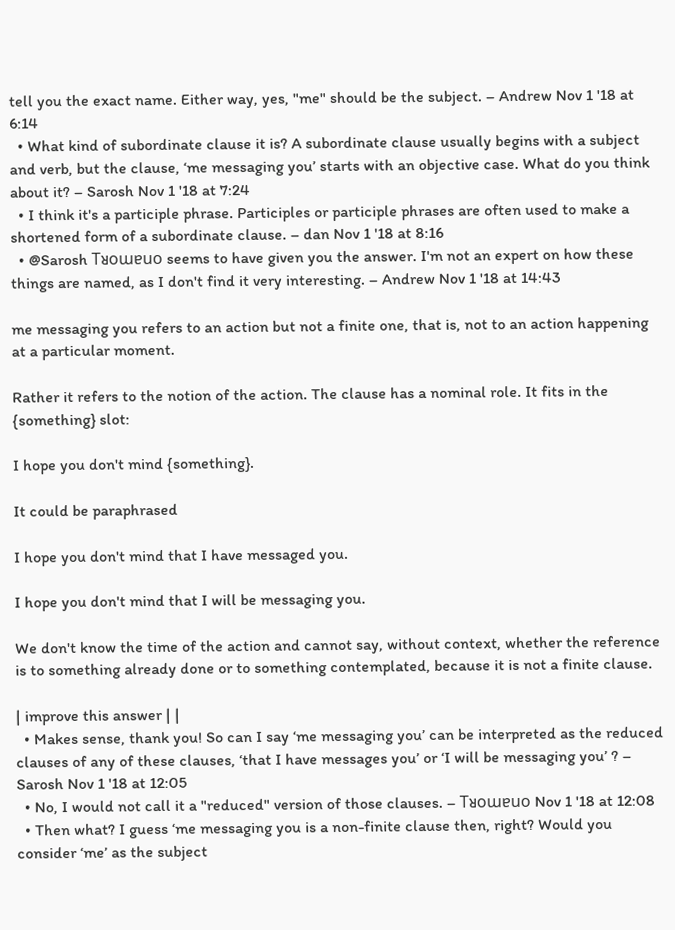tell you the exact name. Either way, yes, "me" should be the subject. – Andrew Nov 1 '18 at 6:14
  • What kind of subordinate clause it is? A subordinate clause usually begins with a subject and verb, but the clause, ‘me messaging you’ starts with an objective case. What do you think about it? – Sarosh Nov 1 '18 at 7:24
  • I think it's a participle phrase. Participles or participle phrases are often used to make a shortened form of a subordinate clause. – dan Nov 1 '18 at 8:16
  • @Sarosh Tᴚoɯɐuo seems to have given you the answer. I'm not an expert on how these things are named, as I don't find it very interesting. – Andrew Nov 1 '18 at 14:43

me messaging you refers to an action but not a finite one, that is, not to an action happening at a particular moment.

Rather it refers to the notion of the action. The clause has a nominal role. It fits in the {something} slot:

I hope you don't mind {something}.

It could be paraphrased

I hope you don't mind that I have messaged you.

I hope you don't mind that I will be messaging you.

We don't know the time of the action and cannot say, without context, whether the reference is to something already done or to something contemplated, because it is not a finite clause.

| improve this answer | |
  • Makes sense, thank you! So can I say ‘me messaging you’ can be interpreted as the reduced clauses of any of these clauses, ‘that I have messages you’ or ‘I will be messaging you’ ? – Sarosh Nov 1 '18 at 12:05
  • No, I would not call it a "reduced" version of those clauses. – Tᴚoɯɐuo Nov 1 '18 at 12:08
  • Then what? I guess ‘me messaging you is a non-finite clause then, right? Would you consider ‘me’ as the subject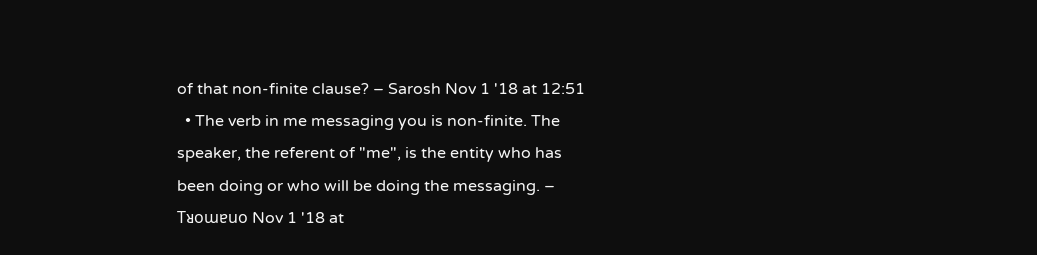of that non-finite clause? – Sarosh Nov 1 '18 at 12:51
  • The verb in me messaging you is non-finite. The speaker, the referent of "me", is the entity who has been doing or who will be doing the messaging. – Tᴚoɯɐuo Nov 1 '18 at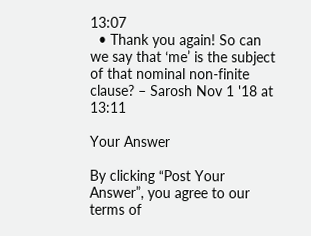13:07
  • Thank you again! So can we say that ‘me’ is the subject of that nominal non-finite clause? – Sarosh Nov 1 '18 at 13:11

Your Answer

By clicking “Post Your Answer”, you agree to our terms of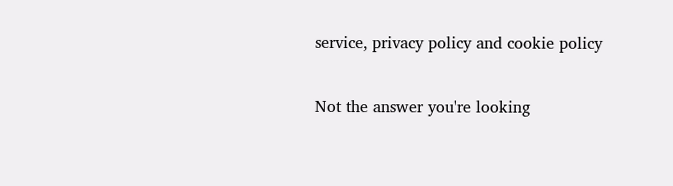service, privacy policy and cookie policy

Not the answer you're looking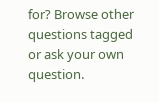for? Browse other questions tagged or ask your own question.